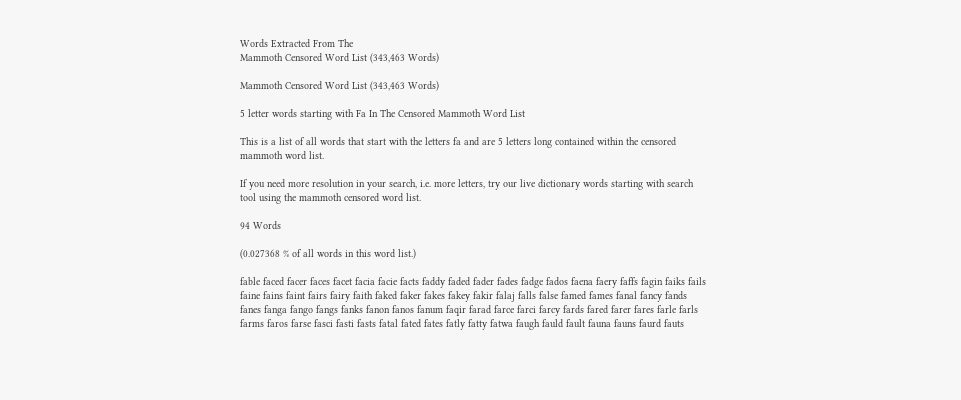Words Extracted From The
Mammoth Censored Word List (343,463 Words)

Mammoth Censored Word List (343,463 Words)

5 letter words starting with Fa In The Censored Mammoth Word List

This is a list of all words that start with the letters fa and are 5 letters long contained within the censored mammoth word list.

If you need more resolution in your search, i.e. more letters, try our live dictionary words starting with search tool using the mammoth censored word list.

94 Words

(0.027368 % of all words in this word list.)

fable faced facer faces facet facia facie facts faddy faded fader fades fadge fados faena faery faffs fagin faiks fails faine fains faint fairs fairy faith faked faker fakes fakey fakir falaj falls false famed fames fanal fancy fands fanes fanga fango fangs fanks fanon fanos fanum faqir farad farce farci farcy fards fared farer fares farle farls farms faros farse fasci fasti fasts fatal fated fates fatly fatty fatwa faugh fauld fault fauna fauns faurd fauts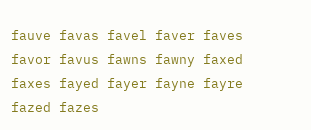fauve favas favel faver faves favor favus fawns fawny faxed faxes fayed fayer fayne fayre fazed fazes